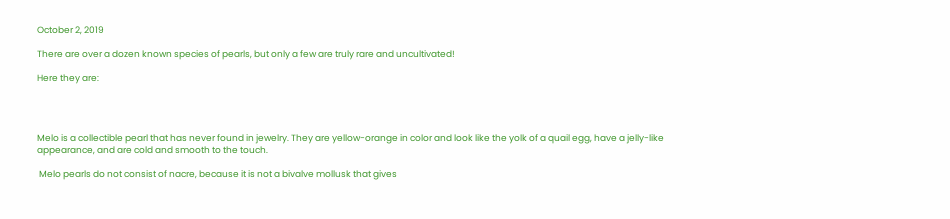October 2, 2019

There are over a dozen known species of pearls, but only a few are truly rare and uncultivated!

Here they are:




Melo is a collectible pearl that has never found in jewelry. They are yellow-orange in color and look like the yolk of a quail egg, have a jelly-like appearance, and are cold and smooth to the touch.

 Melo pearls do not consist of nacre, because it is not a bivalve mollusk that gives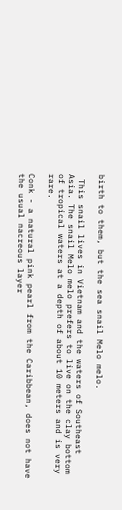birth to them, but the sea snail Melo melo.

 This snail lives in Vietnam and the waters of Southeast Asia. The snail Melo melo prefers to live on the clay bottom of tropical waters at a depth of about 10 meters and is very rare.

Conk - a natural pink pearl from the Caribbean, does not have the usual nacreous layer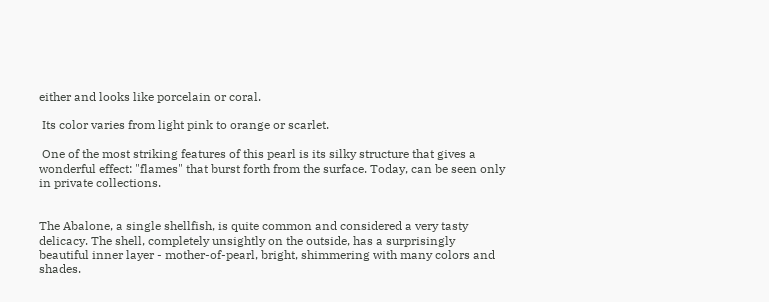either and looks like porcelain or coral.

 Its color varies from light pink to orange or scarlet.

 One of the most striking features of this pearl is its silky structure that gives a wonderful effect: "flames" that burst forth from the surface. Today, can be seen only in private collections.


The Abalone, a single shellfish, is quite common and considered a very tasty delicacy. The shell, completely unsightly on the outside, has a surprisingly beautiful inner layer - mother-of-pearl, bright, shimmering with many colors and shades.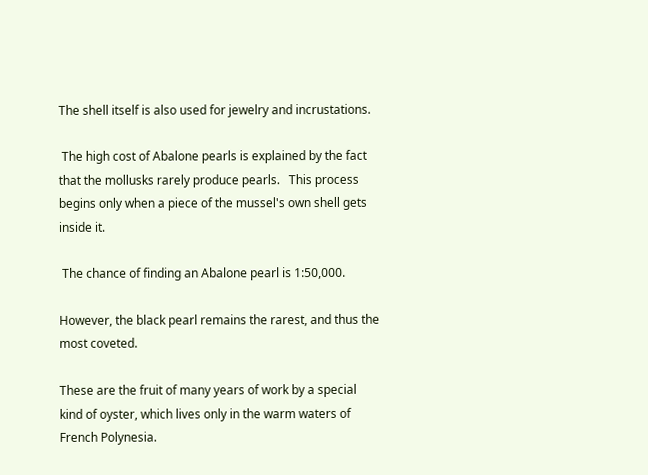The shell itself is also used for jewelry and incrustations.

 The high cost of Abalone pearls is explained by the fact that the mollusks rarely produce pearls.   This process begins only when a piece of the mussel's own shell gets inside it.

 The chance of finding an Abalone pearl is 1:50,000.

However, the black pearl remains the rarest, and thus the most coveted.

These are the fruit of many years of work by a special kind of oyster, which lives only in the warm waters of French Polynesia.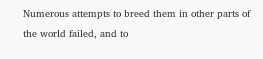Numerous attempts to breed them in other parts of the world failed, and to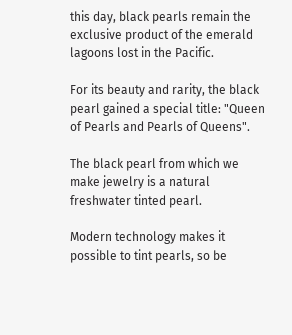this day, black pearls remain the exclusive product of the emerald lagoons lost in the Pacific.

For its beauty and rarity, the black pearl gained a special title: "Queen of Pearls and Pearls of Queens".

The black pearl from which we make jewelry is a natural freshwater tinted pearl.

Modern technology makes it possible to tint pearls, so be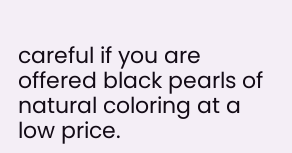careful if you are offered black pearls of natural coloring at a low price.